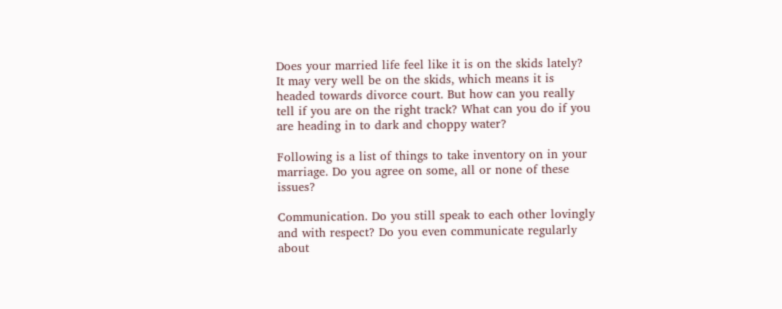Does your married life feel like it is on the skids lately? It may very well be on the skids, which means it is headed towards divorce court. But how can you really tell if you are on the right track? What can you do if you are heading in to dark and choppy water?

Following is a list of things to take inventory on in your marriage. Do you agree on some, all or none of these issues?

Communication. Do you still speak to each other lovingly and with respect? Do you even communicate regularly about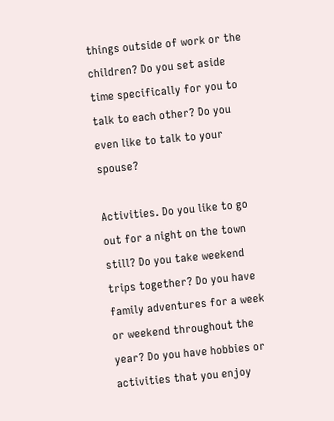things outside of work or the children? Do you set aside time specifically for you to talk to each other? Do you even like to talk to your spouse?

Activities. Do you like to go out for a night on the town still? Do you take weekend trips together? Do you have family adventures for a week or weekend throughout the year? Do you have hobbies or activities that you enjoy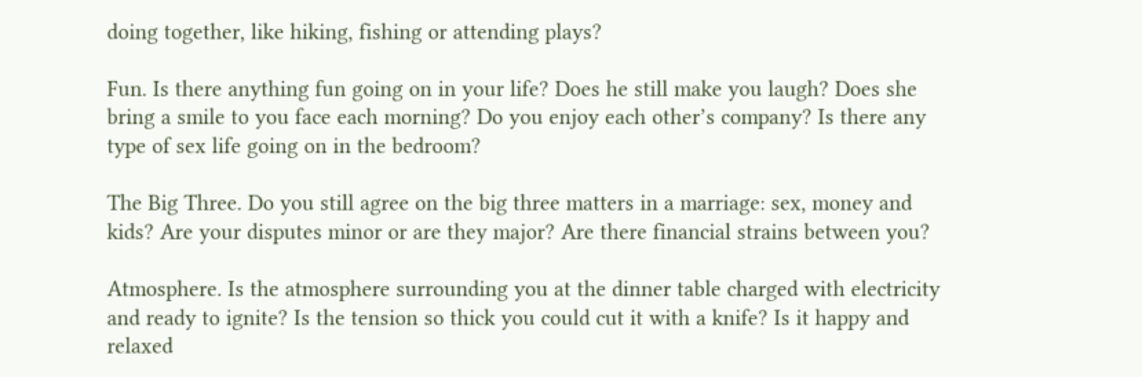doing together, like hiking, fishing or attending plays?

Fun. Is there anything fun going on in your life? Does he still make you laugh? Does she bring a smile to you face each morning? Do you enjoy each other’s company? Is there any type of sex life going on in the bedroom?

The Big Three. Do you still agree on the big three matters in a marriage: sex, money and kids? Are your disputes minor or are they major? Are there financial strains between you?

Atmosphere. Is the atmosphere surrounding you at the dinner table charged with electricity and ready to ignite? Is the tension so thick you could cut it with a knife? Is it happy and relaxed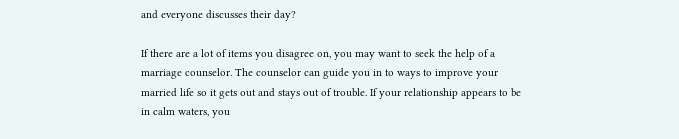and everyone discusses their day?

If there are a lot of items you disagree on, you may want to seek the help of a marriage counselor. The counselor can guide you in to ways to improve your married life so it gets out and stays out of trouble. If your relationship appears to be in calm waters, you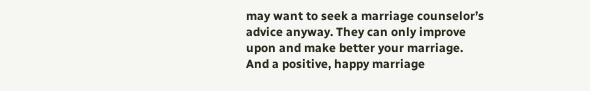may want to seek a marriage counselor’s advice anyway. They can only improve upon and make better your marriage. And a positive, happy marriage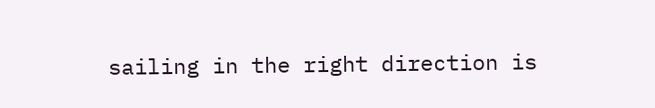sailing in the right direction is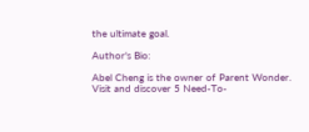the ultimate goal.

Author's Bio:

Abel Cheng is the owner of Parent Wonder. Visit and discover 5 Need-To-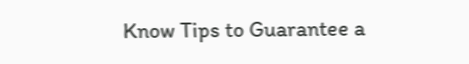Know Tips to Guarantee a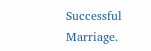Successful Marriage.